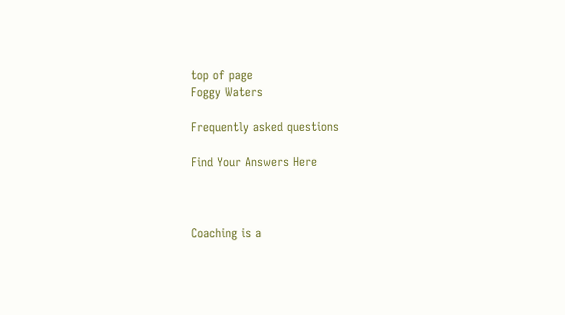top of page
Foggy Waters

Frequently asked questions

Find Your Answers Here



Coaching is a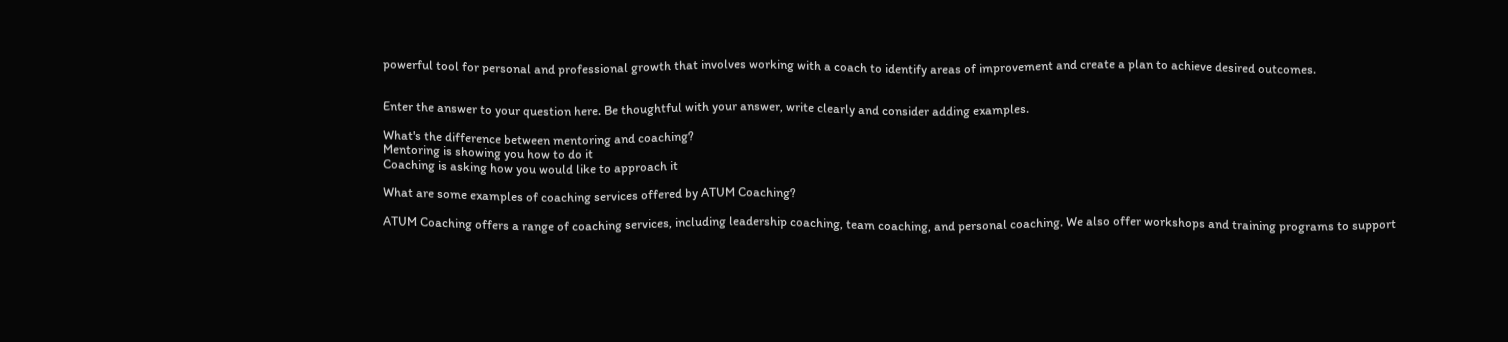powerful tool for personal and professional growth that involves working with a coach to identify areas of improvement and create a plan to achieve desired outcomes.


Enter the answer to your question here. Be thoughtful with your answer, write clearly and consider adding examples.

What's the difference between mentoring and coaching?
Mentoring is showing you how to do it
Coaching is asking how you would like to approach it

What are some examples of coaching services offered by ATUM Coaching?

ATUM Coaching offers a range of coaching services, including leadership coaching, team coaching, and personal coaching. We also offer workshops and training programs to support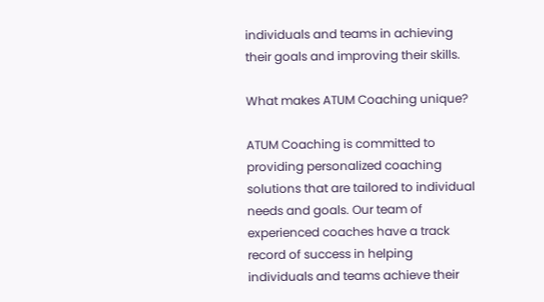individuals and teams in achieving their goals and improving their skills.

What makes ATUM Coaching unique?

ATUM Coaching is committed to providing personalized coaching solutions that are tailored to individual needs and goals. Our team of experienced coaches have a track record of success in helping individuals and teams achieve their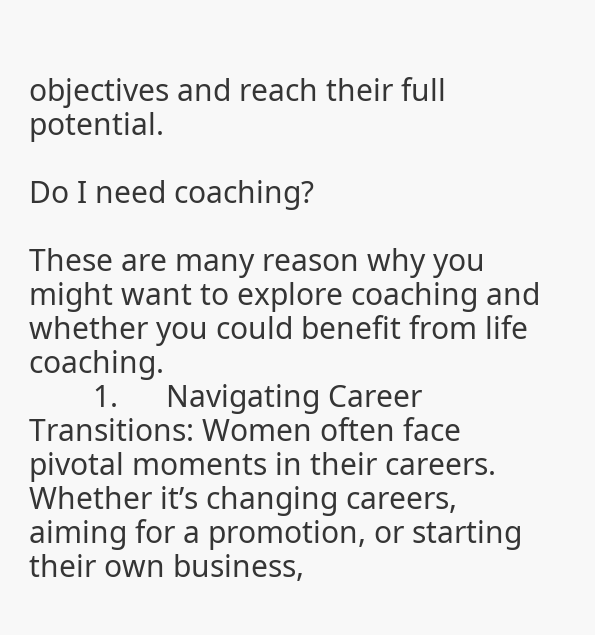objectives and reach their full potential.

Do I need coaching?

These are many reason why you might want to explore coaching and whether you could benefit from life coaching.
        1.      Navigating Career Transitions: Women often face pivotal moments in their careers. Whether it’s changing careers, aiming for a promotion, or starting their own business,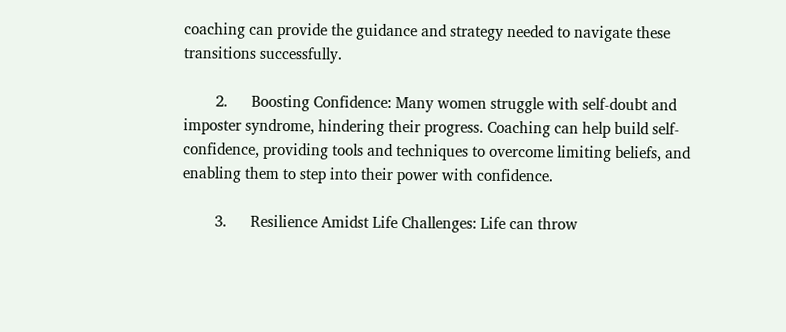coaching can provide the guidance and strategy needed to navigate these transitions successfully.

        2.      Boosting Confidence: Many women struggle with self-doubt and imposter syndrome, hindering their progress. Coaching can help build self-confidence, providing tools and techniques to overcome limiting beliefs, and enabling them to step into their power with confidence.

        3.      Resilience Amidst Life Challenges: Life can throw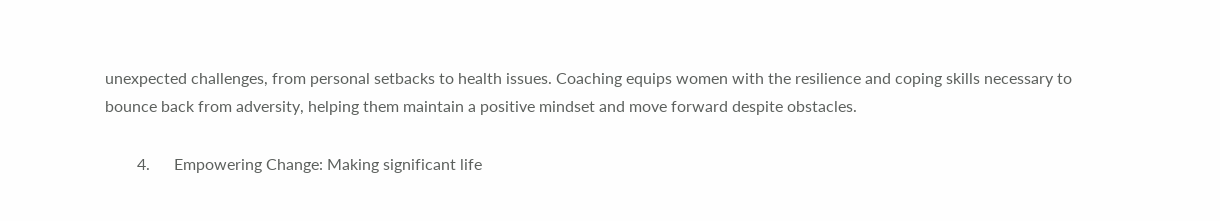unexpected challenges, from personal setbacks to health issues. Coaching equips women with the resilience and coping skills necessary to bounce back from adversity, helping them maintain a positive mindset and move forward despite obstacles.

        4.      Empowering Change: Making significant life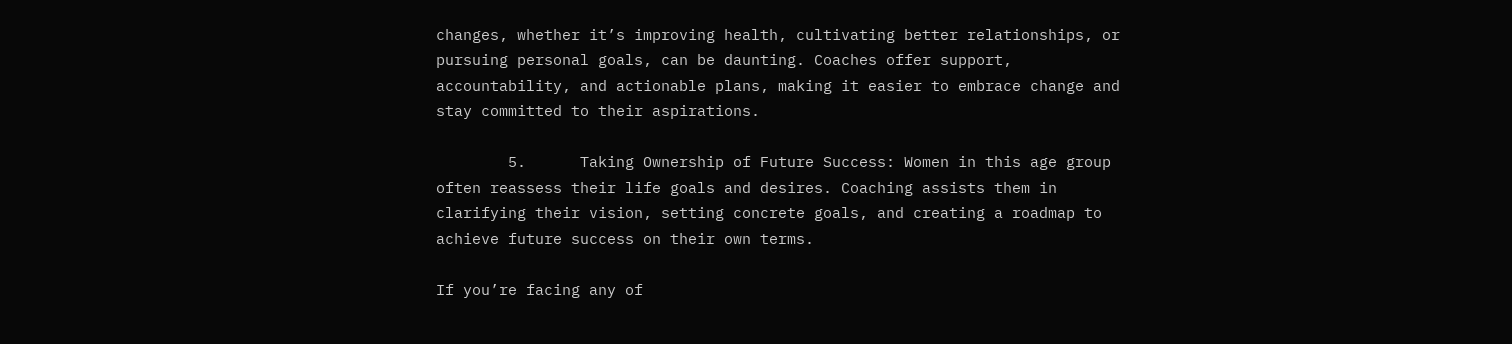changes, whether it’s improving health, cultivating better relationships, or pursuing personal goals, can be daunting. Coaches offer support, accountability, and actionable plans, making it easier to embrace change and stay committed to their aspirations.

        5.      Taking Ownership of Future Success: Women in this age group often reassess their life goals and desires. Coaching assists them in clarifying their vision, setting concrete goals, and creating a roadmap to achieve future success on their own terms.

If you’re facing any of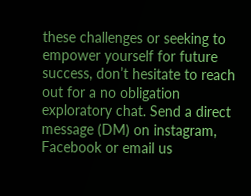these challenges or seeking to empower yourself for future success, don’t hesitate to reach out for a no obligation exploratory chat. Send a direct message (DM) on instagram, Facebook or email us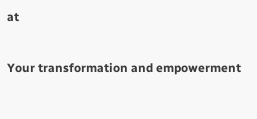at

Your transformation and empowerment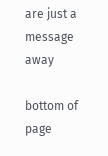are just a message away

bottom of page